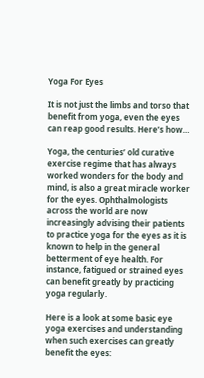Yoga For Eyes

It is not just the limbs and torso that benefit from yoga, even the eyes can reap good results. Here’s how…

Yoga, the centuries’ old curative exercise regime that has always worked wonders for the body and mind, is also a great miracle worker for the eyes. Ophthalmologists across the world are now increasingly advising their patients to practice yoga for the eyes as it is known to help in the general betterment of eye health. For instance, fatigued or strained eyes can benefit greatly by practicing yoga regularly.

Here is a look at some basic eye yoga exercises and understanding when such exercises can greatly benefit the eyes: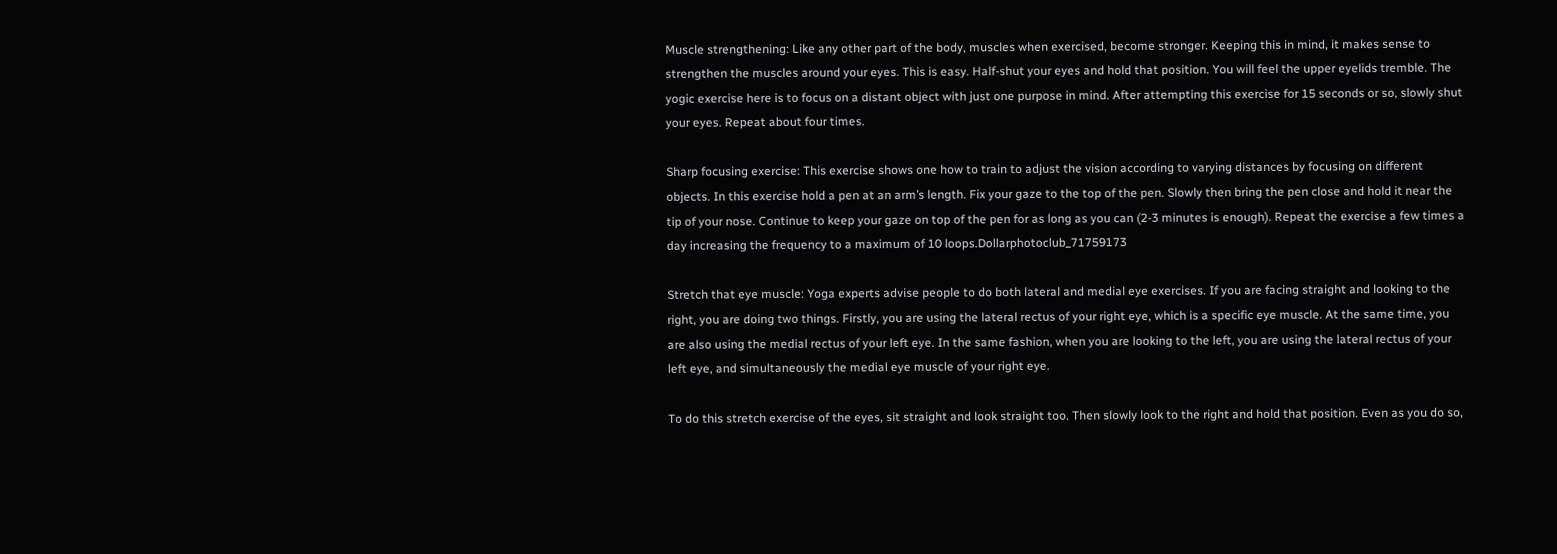Muscle strengthening: Like any other part of the body, muscles when exercised, become stronger. Keeping this in mind, it makes sense to strengthen the muscles around your eyes. This is easy. Half-shut your eyes and hold that position. You will feel the upper eyelids tremble. The yogic exercise here is to focus on a distant object with just one purpose in mind. After attempting this exercise for 15 seconds or so, slowly shut your eyes. Repeat about four times.

Sharp focusing exercise: This exercise shows one how to train to adjust the vision according to varying distances by focusing on different objects. In this exercise hold a pen at an arm’s length. Fix your gaze to the top of the pen. Slowly then bring the pen close and hold it near the tip of your nose. Continue to keep your gaze on top of the pen for as long as you can (2-3 minutes is enough). Repeat the exercise a few times a day increasing the frequency to a maximum of 10 loops.Dollarphotoclub_71759173

Stretch that eye muscle: Yoga experts advise people to do both lateral and medial eye exercises. If you are facing straight and looking to the right, you are doing two things. Firstly, you are using the lateral rectus of your right eye, which is a specific eye muscle. At the same time, you are also using the medial rectus of your left eye. In the same fashion, when you are looking to the left, you are using the lateral rectus of your left eye, and simultaneously the medial eye muscle of your right eye.

To do this stretch exercise of the eyes, sit straight and look straight too. Then slowly look to the right and hold that position. Even as you do so,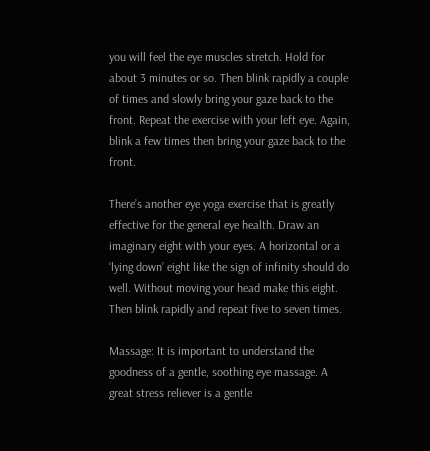you will feel the eye muscles stretch. Hold for about 3 minutes or so. Then blink rapidly a couple of times and slowly bring your gaze back to the front. Repeat the exercise with your left eye. Again, blink a few times then bring your gaze back to the front.

There’s another eye yoga exercise that is greatly effective for the general eye health. Draw an imaginary eight with your eyes. A horizontal or a ‘lying down’ eight like the sign of infinity should do well. Without moving your head make this eight. Then blink rapidly and repeat five to seven times.

Massage: It is important to understand the goodness of a gentle, soothing eye massage. A great stress reliever is a gentle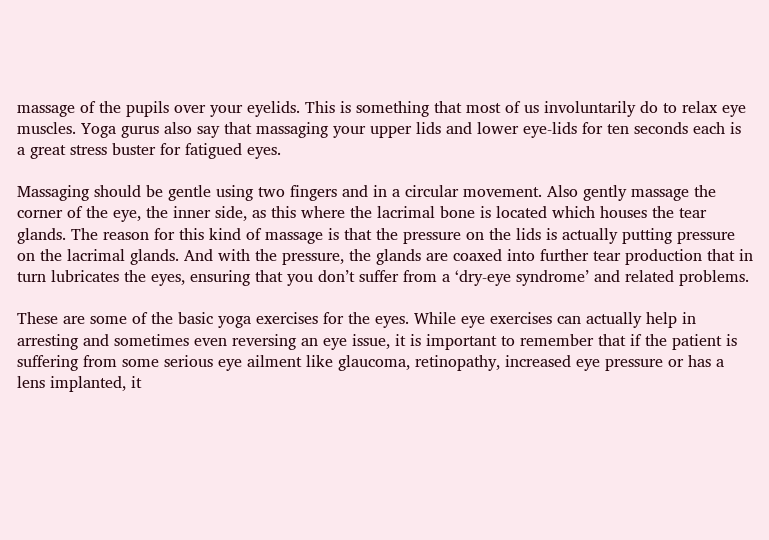massage of the pupils over your eyelids. This is something that most of us involuntarily do to relax eye muscles. Yoga gurus also say that massaging your upper lids and lower eye-lids for ten seconds each is a great stress buster for fatigued eyes.

Massaging should be gentle using two fingers and in a circular movement. Also gently massage the corner of the eye, the inner side, as this where the lacrimal bone is located which houses the tear glands. The reason for this kind of massage is that the pressure on the lids is actually putting pressure on the lacrimal glands. And with the pressure, the glands are coaxed into further tear production that in turn lubricates the eyes, ensuring that you don’t suffer from a ‘dry-eye syndrome’ and related problems.

These are some of the basic yoga exercises for the eyes. While eye exercises can actually help in arresting and sometimes even reversing an eye issue, it is important to remember that if the patient is suffering from some serious eye ailment like glaucoma, retinopathy, increased eye pressure or has a lens implanted, it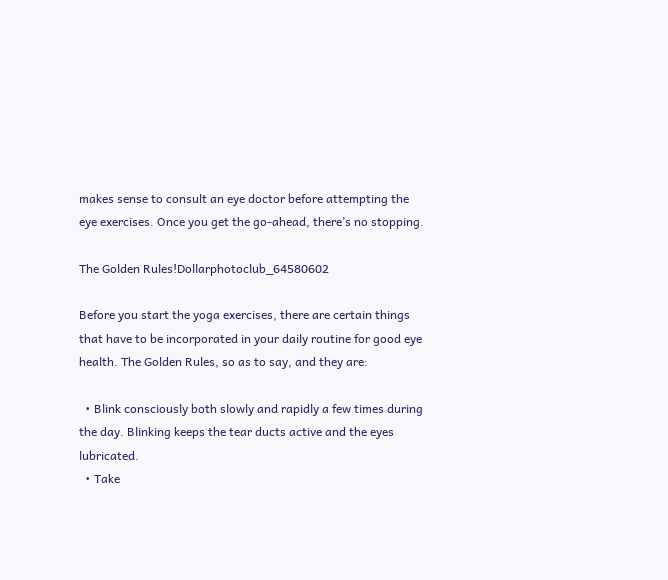makes sense to consult an eye doctor before attempting the eye exercises. Once you get the go-ahead, there’s no stopping.

The Golden Rules!Dollarphotoclub_64580602

Before you start the yoga exercises, there are certain things that have to be incorporated in your daily routine for good eye health. The Golden Rules, so as to say, and they are:

  • Blink consciously both slowly and rapidly a few times during the day. Blinking keeps the tear ducts active and the eyes lubricated.
  • Take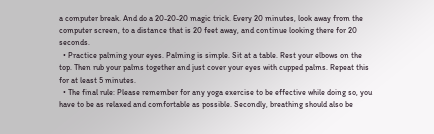a computer break. And do a 20-20-20 magic trick. Every 20 minutes, look away from the computer screen, to a distance that is 20 feet away, and continue looking there for 20 seconds.
  • Practice palming your eyes. Palming is simple. Sit at a table. Rest your elbows on the top. Then rub your palms together and just cover your eyes with cupped palms. Repeat this for at least 5 minutes.
  • The final rule: Please remember for any yoga exercise to be effective while doing so, you have to be as relaxed and comfortable as possible. Secondly, breathing should also be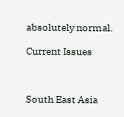absolutely normal.

Current Issues



South East Asia